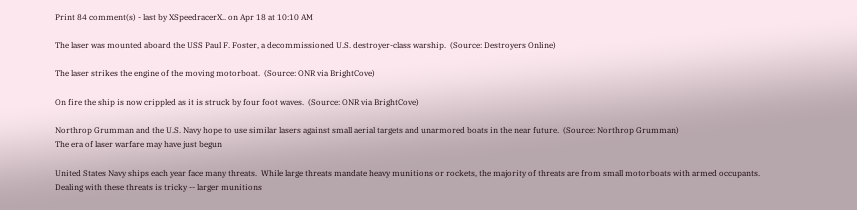Print 84 comment(s) - last by XSpeedracerX.. on Apr 18 at 10:10 AM

The laser was mounted aboard the USS Paul F. Foster, a decommissioned U.S. destroyer-class warship.  (Source: Destroyers Online)

The laser strikes the engine of the moving motorboat.  (Source: ONR via BrightCove)

On fire the ship is now crippled as it is struck by four foot waves.  (Source: ONR via BrightCove)

Northrop Grumman and the U.S. Navy hope to use similar lasers against small aerial targets and unarmored boats in the near future.  (Source: Northrop Grumman)
The era of laser warfare may have just begun

United States Navy ships each year face many threats.  While large threats mandate heavy munitions or rockets, the majority of threats are from small motorboats with armed occupants.  Dealing with these threats is tricky -- larger munitions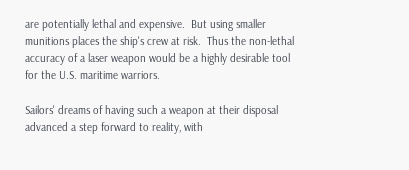are potentially lethal and expensive.  But using smaller munitions places the ship's crew at risk.  Thus the non-lethal accuracy of a laser weapon would be a highly desirable tool for the U.S. maritime warriors.

Sailors' dreams of having such a weapon at their disposal advanced a step forward to reality, with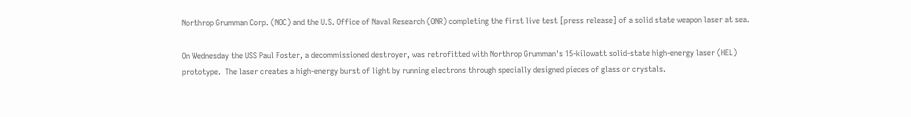Northrop Grumman Corp. (NOC) and the U.S. Office of Naval Research (ONR) completing the first live test [press release] of a solid state weapon laser at sea.

On Wednesday the USS Paul Foster, a decommissioned destroyer, was retrofitted with Northrop Grumman's 15-kilowatt solid-state high-energy laser (HEL) prototype.  The laser creates a high-energy burst of light by running electrons through specially designed pieces of glass or crystals.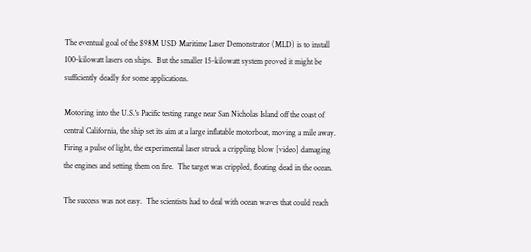The eventual goal of the $98M USD Maritime Laser Demonstrator (MLD) is to install 100-kilowatt lasers on ships.  But the smaller 15-kilowatt system proved it might be sufficiently deadly for some applications.

Motoring into the U.S.'s Pacific testing range near San Nicholas Island off the coast of central California, the ship set its aim at a large inflatable motorboat, moving a mile away.  Firing a pulse of light, the experimental laser struck a crippling blow [video] damaging the engines and setting them on fire.  The target was crippled, floating dead in the ocean.

The success was not easy.  The scientists had to deal with ocean waves that could reach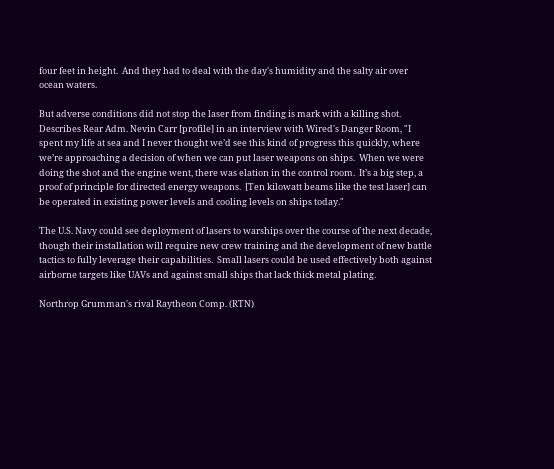four feet in height.  And they had to deal with the day's humidity and the salty air over ocean waters.

But adverse conditions did not stop the laser from finding is mark with a killing shot.  Describes Rear Adm. Nevin Carr [profile] in an interview with Wired's Danger Room, "I spent my life at sea and I never thought we’d see this kind of progress this quickly, where we’re approaching a decision of when we can put laser weapons on ships.  When we were doing the shot and the engine went, there was elation in the control room.  It’s a big step, a proof of principle for directed energy weapons.  [Ten kilowatt beams like the test laser] can be operated in existing power levels and cooling levels on ships today."

The U.S. Navy could see deployment of lasers to warships over the course of the next decade, though their installation will require new crew training and the development of new battle tactics to fully leverage their capabilities.  Small lasers could be used effectively both against airborne targets like UAVs and against small ships that lack thick metal plating.

Northrop Grumman's rival Raytheon Comp. (RTN)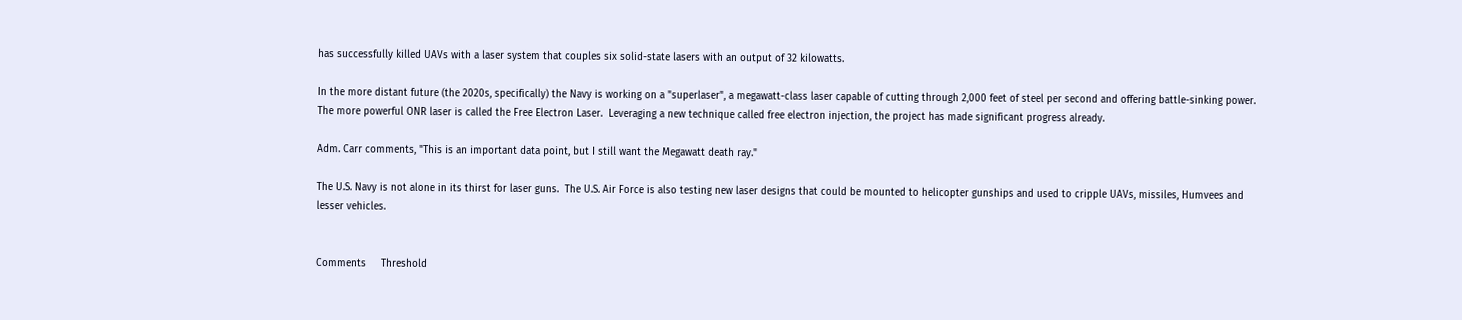has successfully killed UAVs with a laser system that couples six solid-state lasers with an output of 32 kilowatts.

In the more distant future (the 2020s, specifically) the Navy is working on a "superlaser", a megawatt-class laser capable of cutting through 2,000 feet of steel per second and offering battle-sinking power.  The more powerful ONR laser is called the Free Electron Laser.  Leveraging a new technique called free electron injection, the project has made significant progress already.

Adm. Carr comments, "This is an important data point, but I still want the Megawatt death ray."

The U.S. Navy is not alone in its thirst for laser guns.  The U.S. Air Force is also testing new laser designs that could be mounted to helicopter gunships and used to cripple UAVs, missiles, Humvees and lesser vehicles.


Comments     Threshold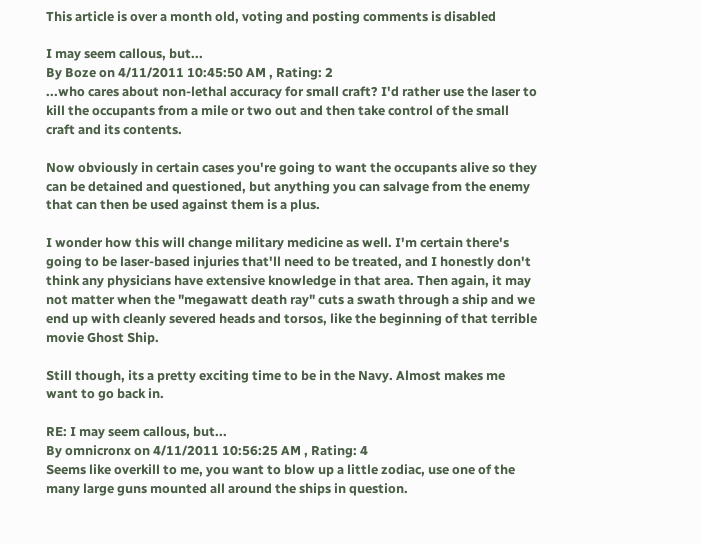This article is over a month old, voting and posting comments is disabled

I may seem callous, but...
By Boze on 4/11/2011 10:45:50 AM , Rating: 2
...who cares about non-lethal accuracy for small craft? I'd rather use the laser to kill the occupants from a mile or two out and then take control of the small craft and its contents.

Now obviously in certain cases you're going to want the occupants alive so they can be detained and questioned, but anything you can salvage from the enemy that can then be used against them is a plus.

I wonder how this will change military medicine as well. I'm certain there's going to be laser-based injuries that'll need to be treated, and I honestly don't think any physicians have extensive knowledge in that area. Then again, it may not matter when the "megawatt death ray" cuts a swath through a ship and we end up with cleanly severed heads and torsos, like the beginning of that terrible movie Ghost Ship.

Still though, its a pretty exciting time to be in the Navy. Almost makes me want to go back in.

RE: I may seem callous, but...
By omnicronx on 4/11/2011 10:56:25 AM , Rating: 4
Seems like overkill to me, you want to blow up a little zodiac, use one of the many large guns mounted all around the ships in question.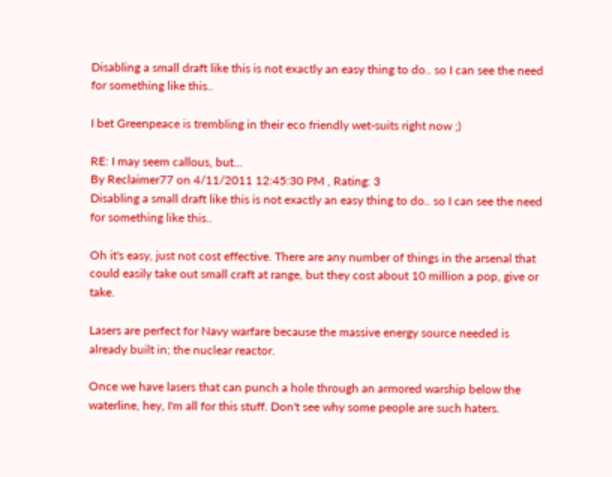Disabling a small draft like this is not exactly an easy thing to do.. so I can see the need for something like this..

I bet Greenpeace is trembling in their eco friendly wet-suits right now ;)

RE: I may seem callous, but...
By Reclaimer77 on 4/11/2011 12:45:30 PM , Rating: 3
Disabling a small draft like this is not exactly an easy thing to do.. so I can see the need for something like this..

Oh it's easy, just not cost effective. There are any number of things in the arsenal that could easily take out small craft at range, but they cost about 10 million a pop, give or take.

Lasers are perfect for Navy warfare because the massive energy source needed is already built in; the nuclear reactor.

Once we have lasers that can punch a hole through an armored warship below the waterline, hey, I'm all for this stuff. Don't see why some people are such haters.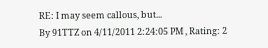RE: I may seem callous, but...
By 91TTZ on 4/11/2011 2:24:05 PM , Rating: 2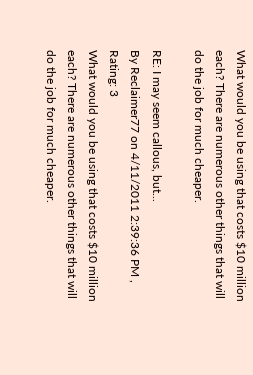What would you be using that costs $10 million each? There are numerous other things that will do the job for much cheaper.

RE: I may seem callous, but...
By Reclaimer77 on 4/11/2011 2:39:36 PM , Rating: 3
What would you be using that costs $10 million each? There are numerous other things that will do the job for much cheaper.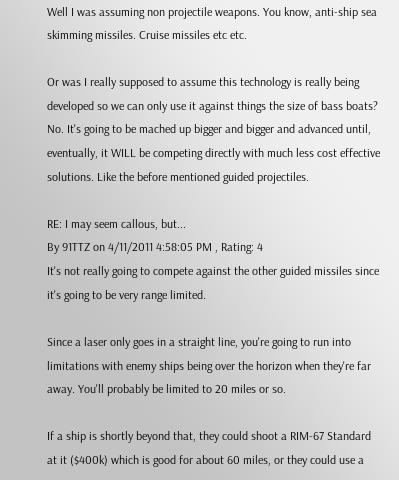Well I was assuming non projectile weapons. You know, anti-ship sea skimming missiles. Cruise missiles etc etc.

Or was I really supposed to assume this technology is really being developed so we can only use it against things the size of bass boats? No. It's going to be mached up bigger and bigger and advanced until, eventually, it WILL be competing directly with much less cost effective solutions. Like the before mentioned guided projectiles.

RE: I may seem callous, but...
By 91TTZ on 4/11/2011 4:58:05 PM , Rating: 4
It's not really going to compete against the other guided missiles since it's going to be very range limited.

Since a laser only goes in a straight line, you're going to run into limitations with enemy ships being over the horizon when they're far away. You'll probably be limited to 20 miles or so.

If a ship is shortly beyond that, they could shoot a RIM-67 Standard at it ($400k) which is good for about 60 miles, or they could use a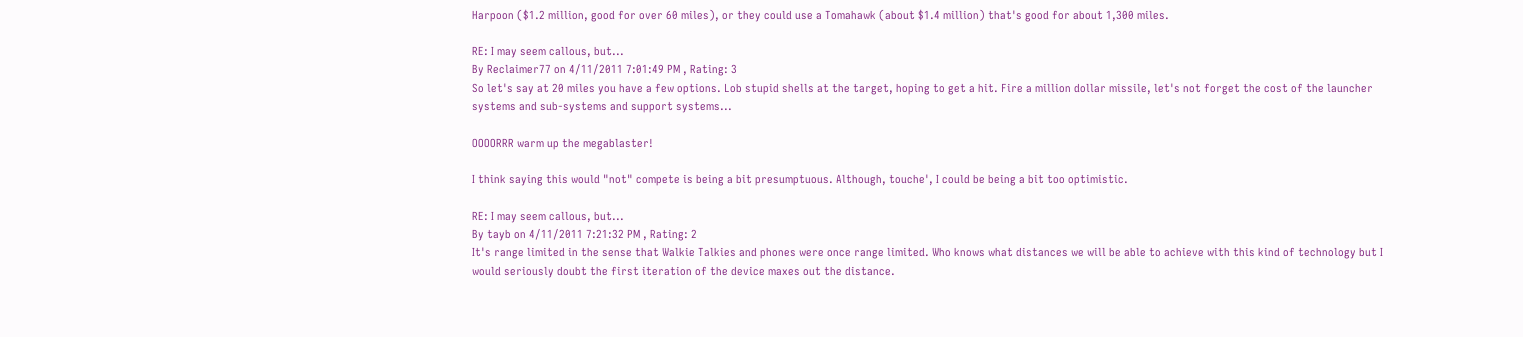Harpoon ($1.2 million, good for over 60 miles), or they could use a Tomahawk (about $1.4 million) that's good for about 1,300 miles.

RE: I may seem callous, but...
By Reclaimer77 on 4/11/2011 7:01:49 PM , Rating: 3
So let's say at 20 miles you have a few options. Lob stupid shells at the target, hoping to get a hit. Fire a million dollar missile, let's not forget the cost of the launcher systems and sub-systems and support systems...

OOOORRR warm up the megablaster!

I think saying this would "not" compete is being a bit presumptuous. Although, touche', I could be being a bit too optimistic.

RE: I may seem callous, but...
By tayb on 4/11/2011 7:21:32 PM , Rating: 2
It's range limited in the sense that Walkie Talkies and phones were once range limited. Who knows what distances we will be able to achieve with this kind of technology but I would seriously doubt the first iteration of the device maxes out the distance.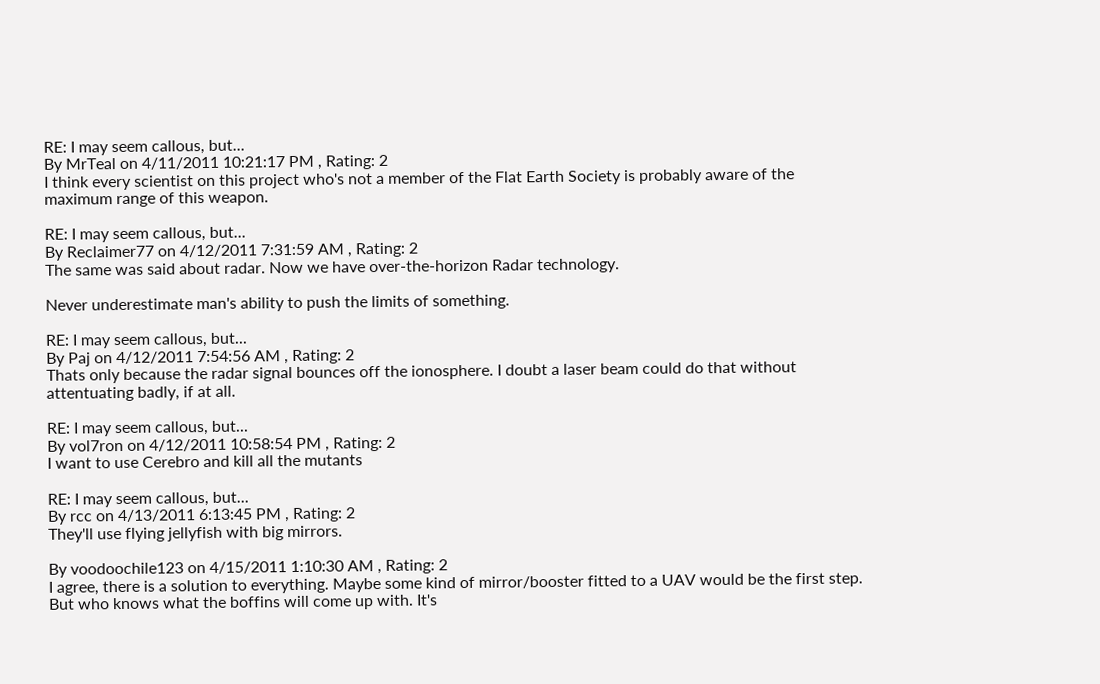RE: I may seem callous, but...
By MrTeal on 4/11/2011 10:21:17 PM , Rating: 2
I think every scientist on this project who's not a member of the Flat Earth Society is probably aware of the maximum range of this weapon.

RE: I may seem callous, but...
By Reclaimer77 on 4/12/2011 7:31:59 AM , Rating: 2
The same was said about radar. Now we have over-the-horizon Radar technology.

Never underestimate man's ability to push the limits of something.

RE: I may seem callous, but...
By Paj on 4/12/2011 7:54:56 AM , Rating: 2
Thats only because the radar signal bounces off the ionosphere. I doubt a laser beam could do that without attentuating badly, if at all.

RE: I may seem callous, but...
By vol7ron on 4/12/2011 10:58:54 PM , Rating: 2
I want to use Cerebro and kill all the mutants

RE: I may seem callous, but...
By rcc on 4/13/2011 6:13:45 PM , Rating: 2
They'll use flying jellyfish with big mirrors.

By voodoochile123 on 4/15/2011 1:10:30 AM , Rating: 2
I agree, there is a solution to everything. Maybe some kind of mirror/booster fitted to a UAV would be the first step. But who knows what the boffins will come up with. It's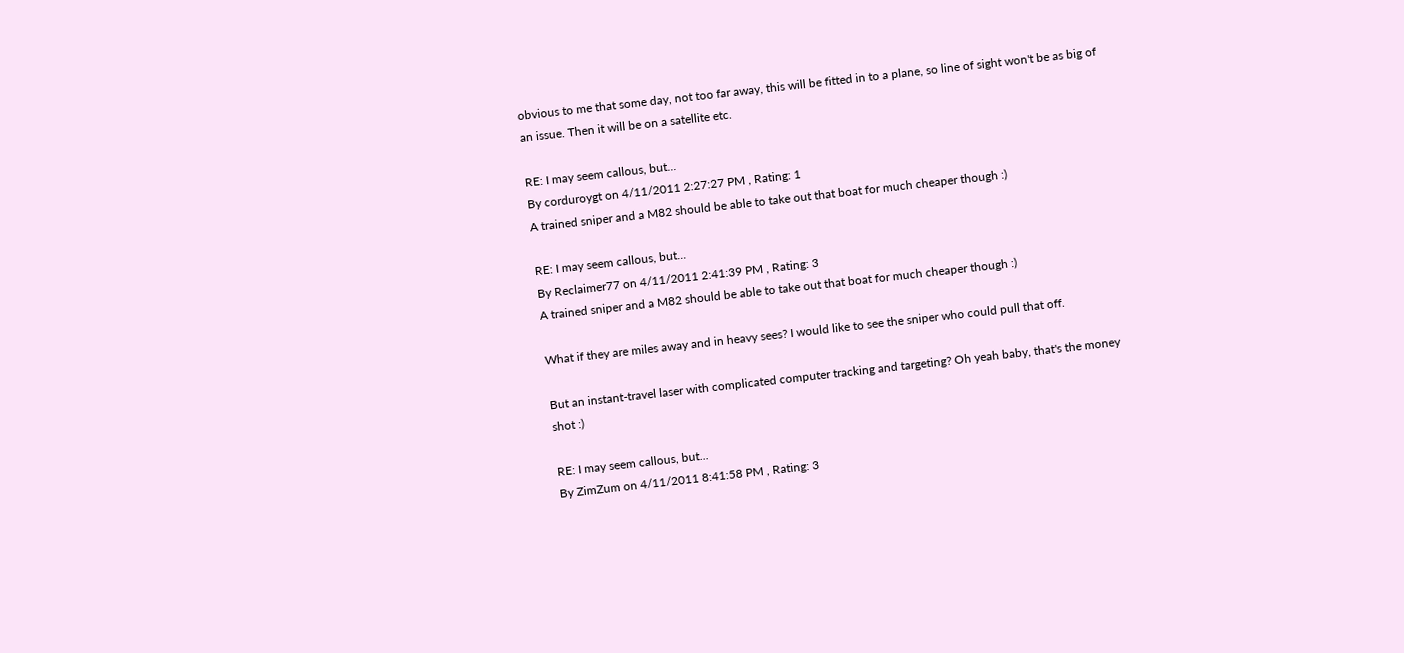obvious to me that some day, not too far away, this will be fitted in to a plane, so line of sight won't be as big of an issue. Then it will be on a satellite etc.

RE: I may seem callous, but...
By corduroygt on 4/11/2011 2:27:27 PM , Rating: 1
A trained sniper and a M82 should be able to take out that boat for much cheaper though :)

RE: I may seem callous, but...
By Reclaimer77 on 4/11/2011 2:41:39 PM , Rating: 3
A trained sniper and a M82 should be able to take out that boat for much cheaper though :)

What if they are miles away and in heavy sees? I would like to see the sniper who could pull that off.

But an instant-travel laser with complicated computer tracking and targeting? Oh yeah baby, that's the money shot :)

RE: I may seem callous, but...
By ZimZum on 4/11/2011 8:41:58 PM , Rating: 3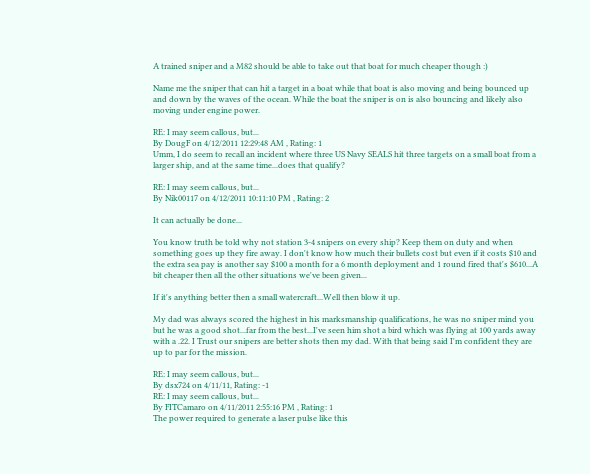A trained sniper and a M82 should be able to take out that boat for much cheaper though :)

Name me the sniper that can hit a target in a boat while that boat is also moving and being bounced up and down by the waves of the ocean. While the boat the sniper is on is also bouncing and likely also moving under engine power.

RE: I may seem callous, but...
By DougF on 4/12/2011 12:29:48 AM , Rating: 1
Umm, I do seem to recall an incident where three US Navy SEALS hit three targets on a small boat from a larger ship, and at the same time...does that qualify?

RE: I may seem callous, but...
By Nik00117 on 4/12/2011 10:11:10 PM , Rating: 2

It can actually be done...

You know truth be told why not station 3-4 snipers on every ship? Keep them on duty and when something goes up they fire away. I don't know how much their bullets cost but even if it costs $10 and the extra sea pay is another say $100 a month for a 6 month deployment and 1 round fired that's $610...A bit cheaper then all the other situations we've been given...

If it's anything better then a small watercraft...Well then blow it up.

My dad was always scored the highest in his marksmanship qualifications, he was no sniper mind you but he was a good shot...far from the best...I've seen him shot a bird which was flying at 100 yards away with a .22. I Trust our snipers are better shots then my dad. With that being said I'm confident they are up to par for the mission.

RE: I may seem callous, but...
By dsx724 on 4/11/11, Rating: -1
RE: I may seem callous, but...
By FITCamaro on 4/11/2011 2:55:16 PM , Rating: 1
The power required to generate a laser pulse like this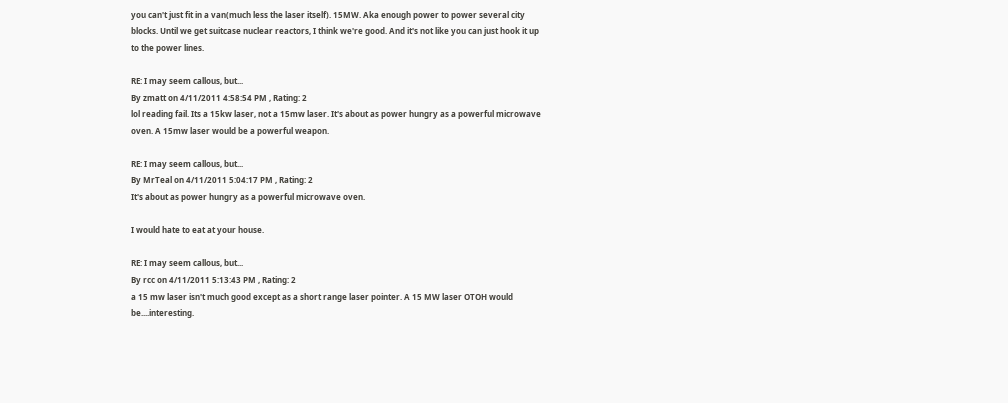you can't just fit in a van(much less the laser itself). 15MW. Aka enough power to power several city blocks. Until we get suitcase nuclear reactors, I think we're good. And it's not like you can just hook it up to the power lines.

RE: I may seem callous, but...
By zmatt on 4/11/2011 4:58:54 PM , Rating: 2
lol reading fail. Its a 15kw laser, not a 15mw laser. It's about as power hungry as a powerful microwave oven. A 15mw laser would be a powerful weapon.

RE: I may seem callous, but...
By MrTeal on 4/11/2011 5:04:17 PM , Rating: 2
It's about as power hungry as a powerful microwave oven.

I would hate to eat at your house.

RE: I may seem callous, but...
By rcc on 4/11/2011 5:13:43 PM , Rating: 2
a 15 mw laser isn't much good except as a short range laser pointer. A 15 MW laser OTOH would be....interesting.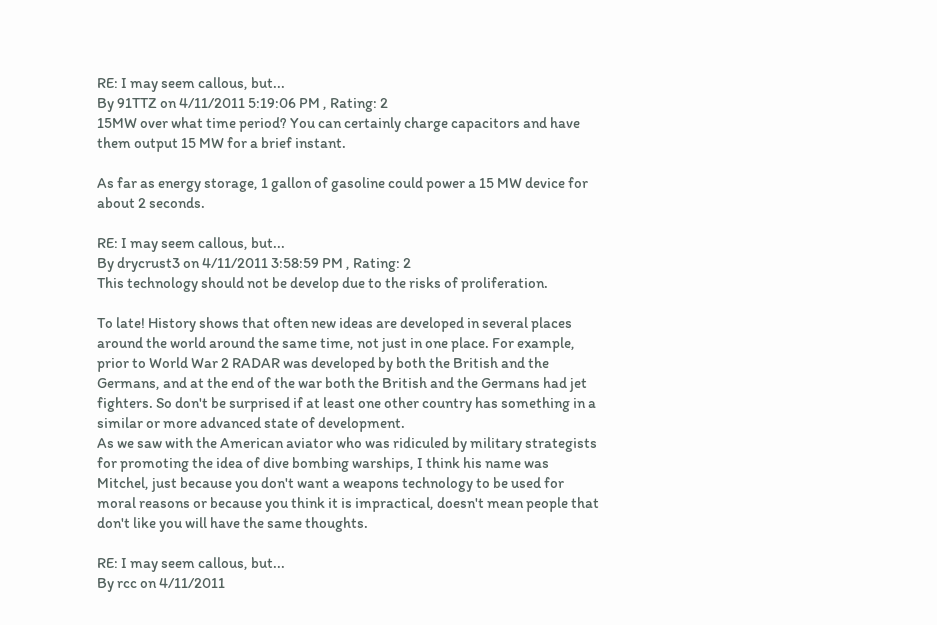RE: I may seem callous, but...
By 91TTZ on 4/11/2011 5:19:06 PM , Rating: 2
15MW over what time period? You can certainly charge capacitors and have them output 15 MW for a brief instant.

As far as energy storage, 1 gallon of gasoline could power a 15 MW device for about 2 seconds.

RE: I may seem callous, but...
By drycrust3 on 4/11/2011 3:58:59 PM , Rating: 2
This technology should not be develop due to the risks of proliferation.

To late! History shows that often new ideas are developed in several places around the world around the same time, not just in one place. For example, prior to World War 2 RADAR was developed by both the British and the Germans, and at the end of the war both the British and the Germans had jet fighters. So don't be surprised if at least one other country has something in a similar or more advanced state of development.
As we saw with the American aviator who was ridiculed by military strategists for promoting the idea of dive bombing warships, I think his name was Mitchel, just because you don't want a weapons technology to be used for moral reasons or because you think it is impractical, doesn't mean people that don't like you will have the same thoughts.

RE: I may seem callous, but...
By rcc on 4/11/2011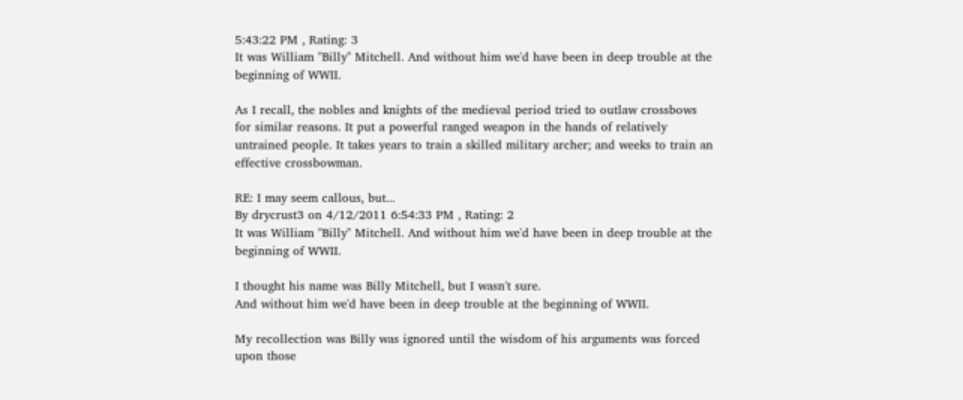5:43:22 PM , Rating: 3
It was William "Billy" Mitchell. And without him we'd have been in deep trouble at the beginning of WWII.

As I recall, the nobles and knights of the medieval period tried to outlaw crossbows for similar reasons. It put a powerful ranged weapon in the hands of relatively untrained people. It takes years to train a skilled military archer; and weeks to train an effective crossbowman.

RE: I may seem callous, but...
By drycrust3 on 4/12/2011 6:54:33 PM , Rating: 2
It was William "Billy" Mitchell. And without him we'd have been in deep trouble at the beginning of WWII.

I thought his name was Billy Mitchell, but I wasn't sure.
And without him we'd have been in deep trouble at the beginning of WWII.

My recollection was Billy was ignored until the wisdom of his arguments was forced upon those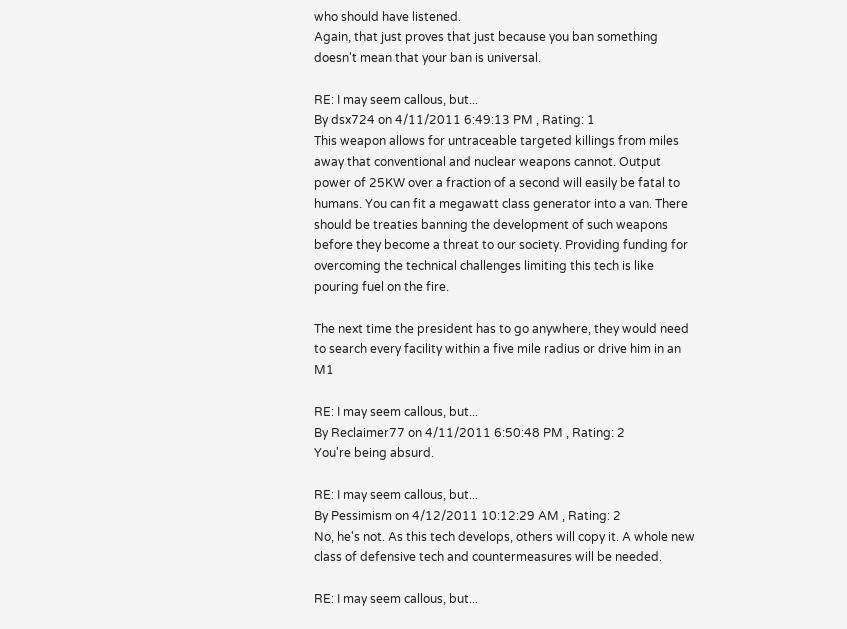who should have listened.
Again, that just proves that just because you ban something doesn't mean that your ban is universal.

RE: I may seem callous, but...
By dsx724 on 4/11/2011 6:49:13 PM , Rating: 1
This weapon allows for untraceable targeted killings from miles away that conventional and nuclear weapons cannot. Output power of 25KW over a fraction of a second will easily be fatal to humans. You can fit a megawatt class generator into a van. There should be treaties banning the development of such weapons before they become a threat to our society. Providing funding for overcoming the technical challenges limiting this tech is like pouring fuel on the fire.

The next time the president has to go anywhere, they would need to search every facility within a five mile radius or drive him in an M1

RE: I may seem callous, but...
By Reclaimer77 on 4/11/2011 6:50:48 PM , Rating: 2
You're being absurd.

RE: I may seem callous, but...
By Pessimism on 4/12/2011 10:12:29 AM , Rating: 2
No, he's not. As this tech develops, others will copy it. A whole new class of defensive tech and countermeasures will be needed.

RE: I may seem callous, but...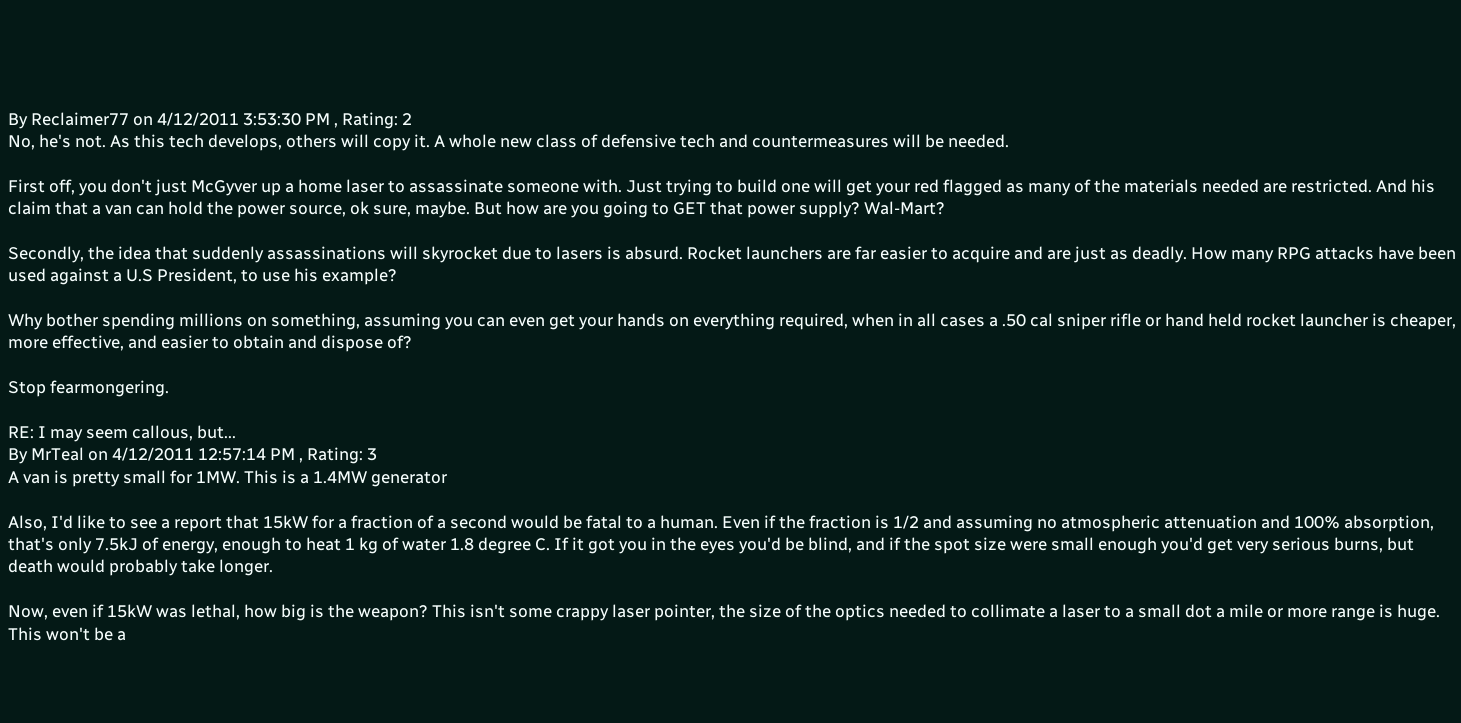By Reclaimer77 on 4/12/2011 3:53:30 PM , Rating: 2
No, he's not. As this tech develops, others will copy it. A whole new class of defensive tech and countermeasures will be needed.

First off, you don't just McGyver up a home laser to assassinate someone with. Just trying to build one will get your red flagged as many of the materials needed are restricted. And his claim that a van can hold the power source, ok sure, maybe. But how are you going to GET that power supply? Wal-Mart?

Secondly, the idea that suddenly assassinations will skyrocket due to lasers is absurd. Rocket launchers are far easier to acquire and are just as deadly. How many RPG attacks have been used against a U.S President, to use his example?

Why bother spending millions on something, assuming you can even get your hands on everything required, when in all cases a .50 cal sniper rifle or hand held rocket launcher is cheaper, more effective, and easier to obtain and dispose of?

Stop fearmongering.

RE: I may seem callous, but...
By MrTeal on 4/12/2011 12:57:14 PM , Rating: 3
A van is pretty small for 1MW. This is a 1.4MW generator

Also, I'd like to see a report that 15kW for a fraction of a second would be fatal to a human. Even if the fraction is 1/2 and assuming no atmospheric attenuation and 100% absorption, that's only 7.5kJ of energy, enough to heat 1 kg of water 1.8 degree C. If it got you in the eyes you'd be blind, and if the spot size were small enough you'd get very serious burns, but death would probably take longer.

Now, even if 15kW was lethal, how big is the weapon? This isn't some crappy laser pointer, the size of the optics needed to collimate a laser to a small dot a mile or more range is huge. This won't be a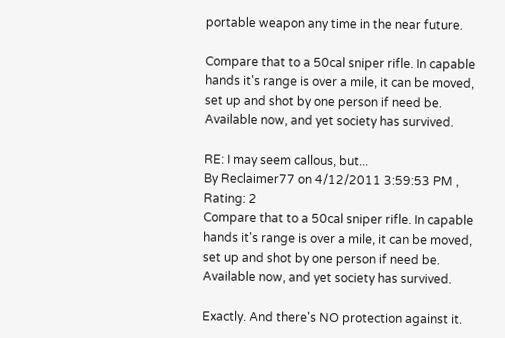portable weapon any time in the near future.

Compare that to a 50cal sniper rifle. In capable hands it's range is over a mile, it can be moved, set up and shot by one person if need be. Available now, and yet society has survived.

RE: I may seem callous, but...
By Reclaimer77 on 4/12/2011 3:59:53 PM , Rating: 2
Compare that to a 50cal sniper rifle. In capable hands it's range is over a mile, it can be moved, set up and shot by one person if need be. Available now, and yet society has survived.

Exactly. And there's NO protection against it.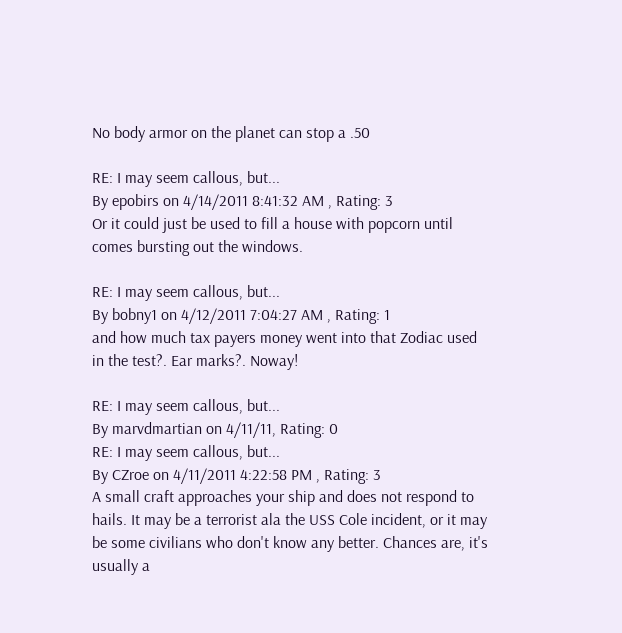No body armor on the planet can stop a .50

RE: I may seem callous, but...
By epobirs on 4/14/2011 8:41:32 AM , Rating: 3
Or it could just be used to fill a house with popcorn until comes bursting out the windows.

RE: I may seem callous, but...
By bobny1 on 4/12/2011 7:04:27 AM , Rating: 1
and how much tax payers money went into that Zodiac used in the test?. Ear marks?. Noway!

RE: I may seem callous, but...
By marvdmartian on 4/11/11, Rating: 0
RE: I may seem callous, but...
By CZroe on 4/11/2011 4:22:58 PM , Rating: 3
A small craft approaches your ship and does not respond to hails. It may be a terrorist ala the USS Cole incident, or it may be some civilians who don't know any better. Chances are, it's usually a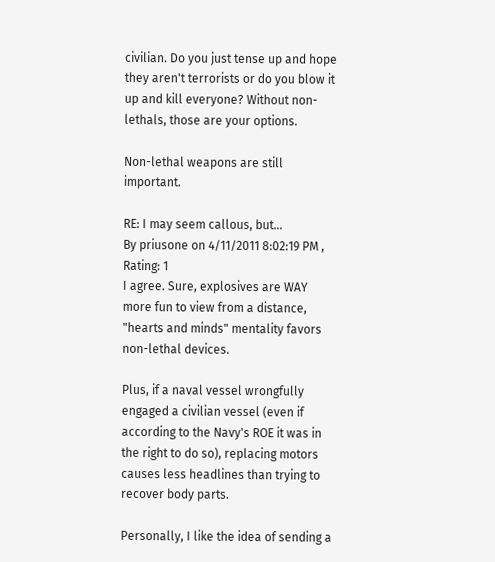civilian. Do you just tense up and hope they aren't terrorists or do you blow it up and kill everyone? Without non-lethals, those are your options.

Non-lethal weapons are still important.

RE: I may seem callous, but...
By priusone on 4/11/2011 8:02:19 PM , Rating: 1
I agree. Sure, explosives are WAY more fun to view from a distance, "hearts and minds" mentality favors non-lethal devices.

Plus, if a naval vessel wrongfully engaged a civilian vessel (even if according to the Navy's ROE it was in the right to do so), replacing motors causes less headlines than trying to recover body parts.

Personally, I like the idea of sending a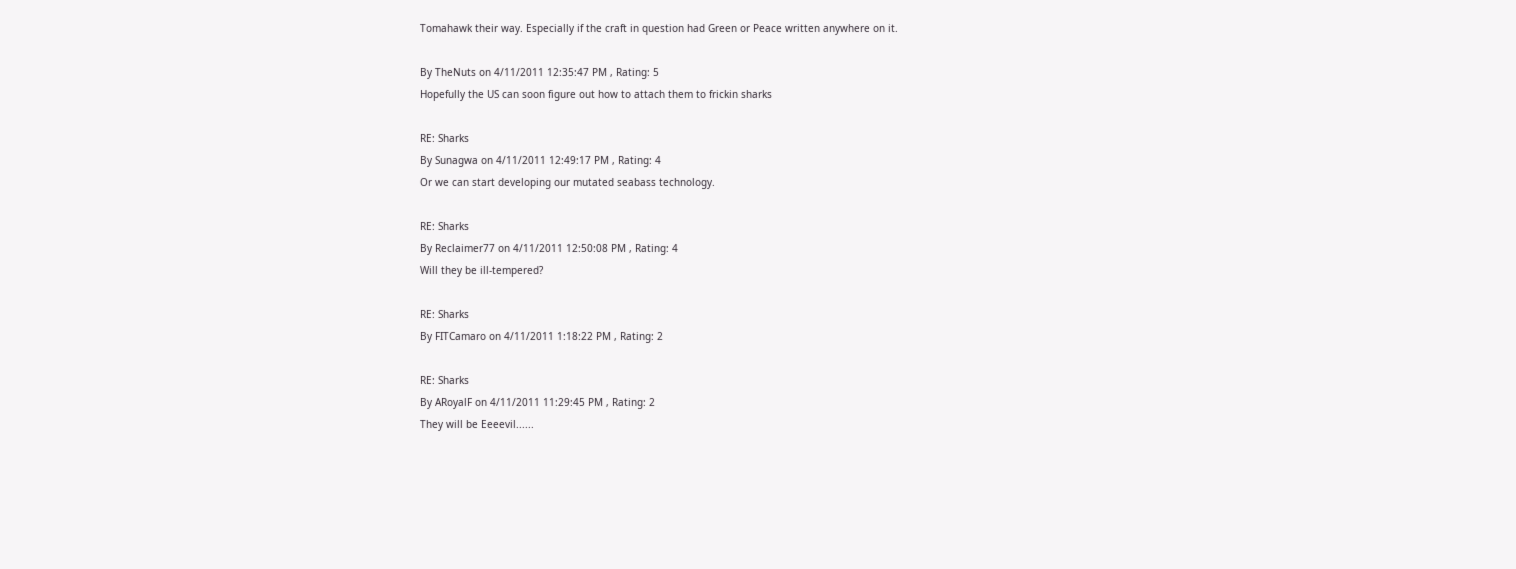Tomahawk their way. Especially if the craft in question had Green or Peace written anywhere on it.

By TheNuts on 4/11/2011 12:35:47 PM , Rating: 5
Hopefully the US can soon figure out how to attach them to frickin sharks

RE: Sharks
By Sunagwa on 4/11/2011 12:49:17 PM , Rating: 4
Or we can start developing our mutated seabass technology.

RE: Sharks
By Reclaimer77 on 4/11/2011 12:50:08 PM , Rating: 4
Will they be ill-tempered?

RE: Sharks
By FITCamaro on 4/11/2011 1:18:22 PM , Rating: 2

RE: Sharks
By ARoyalF on 4/11/2011 11:29:45 PM , Rating: 2
They will be Eeeevil......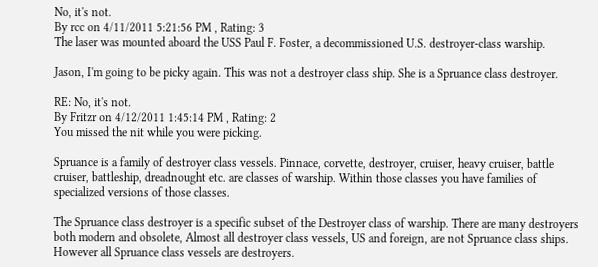No, it's not.
By rcc on 4/11/2011 5:21:56 PM , Rating: 3
The laser was mounted aboard the USS Paul F. Foster, a decommissioned U.S. destroyer-class warship.

Jason, I'm going to be picky again. This was not a destroyer class ship. She is a Spruance class destroyer.

RE: No, it's not.
By Fritzr on 4/12/2011 1:45:14 PM , Rating: 2
You missed the nit while you were picking.

Spruance is a family of destroyer class vessels. Pinnace, corvette, destroyer, cruiser, heavy cruiser, battle cruiser, battleship, dreadnought etc. are classes of warship. Within those classes you have families of specialized versions of those classes.

The Spruance class destroyer is a specific subset of the Destroyer class of warship. There are many destroyers both modern and obsolete, Almost all destroyer class vessels, US and foreign, are not Spruance class ships. However all Spruance class vessels are destroyers.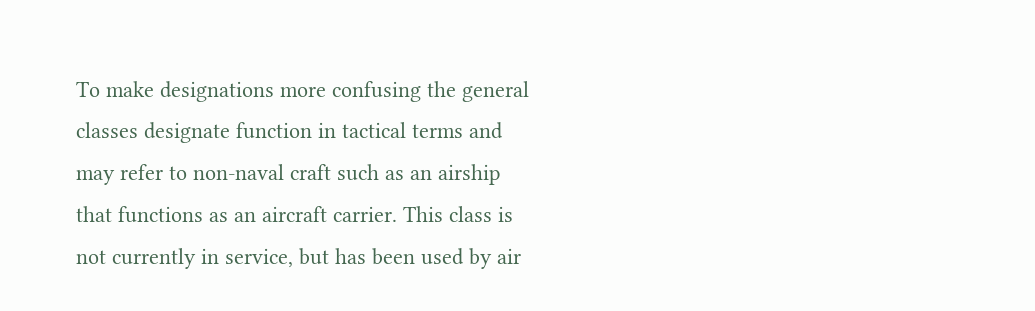To make designations more confusing the general classes designate function in tactical terms and may refer to non-naval craft such as an airship that functions as an aircraft carrier. This class is not currently in service, but has been used by air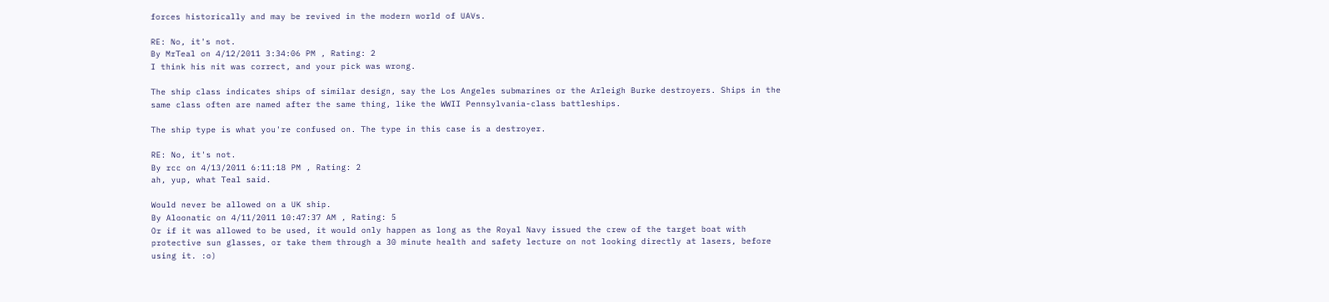forces historically and may be revived in the modern world of UAVs.

RE: No, it's not.
By MrTeal on 4/12/2011 3:34:06 PM , Rating: 2
I think his nit was correct, and your pick was wrong.

The ship class indicates ships of similar design, say the Los Angeles submarines or the Arleigh Burke destroyers. Ships in the same class often are named after the same thing, like the WWII Pennsylvania-class battleships.

The ship type is what you're confused on. The type in this case is a destroyer.

RE: No, it's not.
By rcc on 4/13/2011 6:11:18 PM , Rating: 2
ah, yup, what Teal said.

Would never be allowed on a UK ship.
By Aloonatic on 4/11/2011 10:47:37 AM , Rating: 5
Or if it was allowed to be used, it would only happen as long as the Royal Navy issued the crew of the target boat with protective sun glasses, or take them through a 30 minute health and safety lecture on not looking directly at lasers, before using it. :o)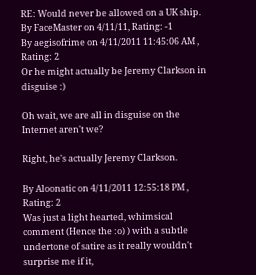RE: Would never be allowed on a UK ship.
By FaceMaster on 4/11/11, Rating: -1
By aegisofrime on 4/11/2011 11:45:06 AM , Rating: 2
Or he might actually be Jeremy Clarkson in disguise :)

Oh wait, we are all in disguise on the Internet aren't we?

Right, he's actually Jeremy Clarkson.

By Aloonatic on 4/11/2011 12:55:18 PM , Rating: 2
Was just a light hearted, whimsical comment (Hence the :o) ) with a subtle undertone of satire as it really wouldn't surprise me if it,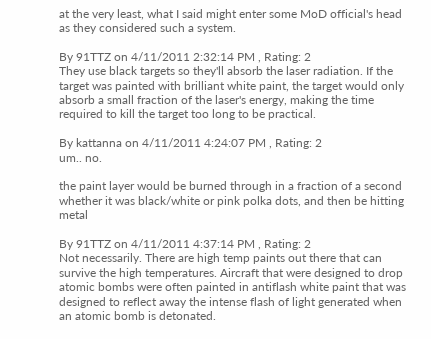at the very least, what I said might enter some MoD official's head as they considered such a system.

By 91TTZ on 4/11/2011 2:32:14 PM , Rating: 2
They use black targets so they'll absorb the laser radiation. If the target was painted with brilliant white paint, the target would only absorb a small fraction of the laser's energy, making the time required to kill the target too long to be practical.

By kattanna on 4/11/2011 4:24:07 PM , Rating: 2
um.. no.

the paint layer would be burned through in a fraction of a second whether it was black/white or pink polka dots, and then be hitting metal

By 91TTZ on 4/11/2011 4:37:14 PM , Rating: 2
Not necessarily. There are high temp paints out there that can survive the high temperatures. Aircraft that were designed to drop atomic bombs were often painted in antiflash white paint that was designed to reflect away the intense flash of light generated when an atomic bomb is detonated.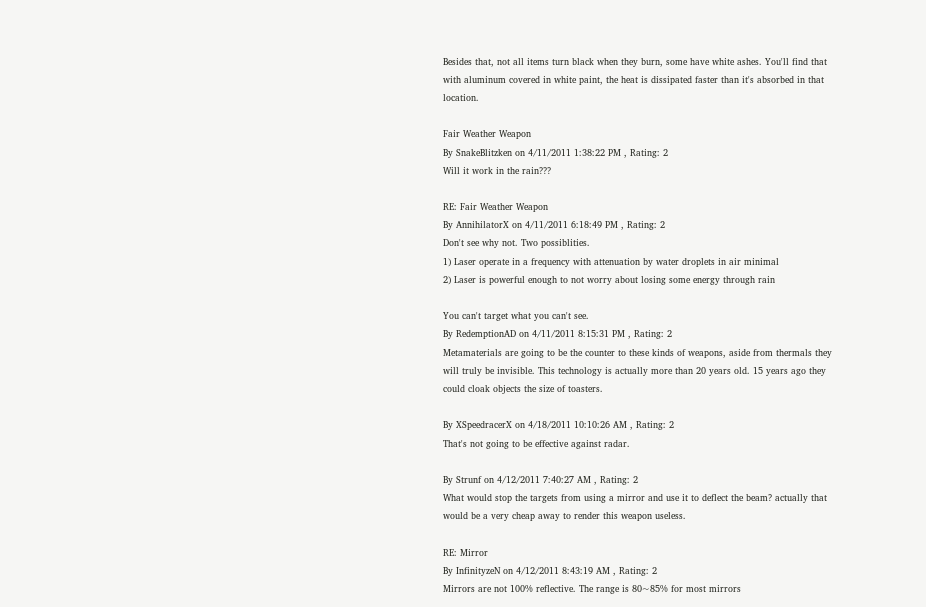Besides that, not all items turn black when they burn, some have white ashes. You'll find that with aluminum covered in white paint, the heat is dissipated faster than it's absorbed in that location.

Fair Weather Weapon
By SnakeBlitzken on 4/11/2011 1:38:22 PM , Rating: 2
Will it work in the rain???

RE: Fair Weather Weapon
By AnnihilatorX on 4/11/2011 6:18:49 PM , Rating: 2
Don't see why not. Two possiblities.
1) Laser operate in a frequency with attenuation by water droplets in air minimal
2) Laser is powerful enough to not worry about losing some energy through rain

You can't target what you can't see.
By RedemptionAD on 4/11/2011 8:15:31 PM , Rating: 2
Metamaterials are going to be the counter to these kinds of weapons, aside from thermals they will truly be invisible. This technology is actually more than 20 years old. 15 years ago they could cloak objects the size of toasters.

By XSpeedracerX on 4/18/2011 10:10:26 AM , Rating: 2
That's not going to be effective against radar.

By Strunf on 4/12/2011 7:40:27 AM , Rating: 2
What would stop the targets from using a mirror and use it to deflect the beam? actually that would be a very cheap away to render this weapon useless.

RE: Mirror
By InfinityzeN on 4/12/2011 8:43:19 AM , Rating: 2
Mirrors are not 100% reflective. The range is 80~85% for most mirrors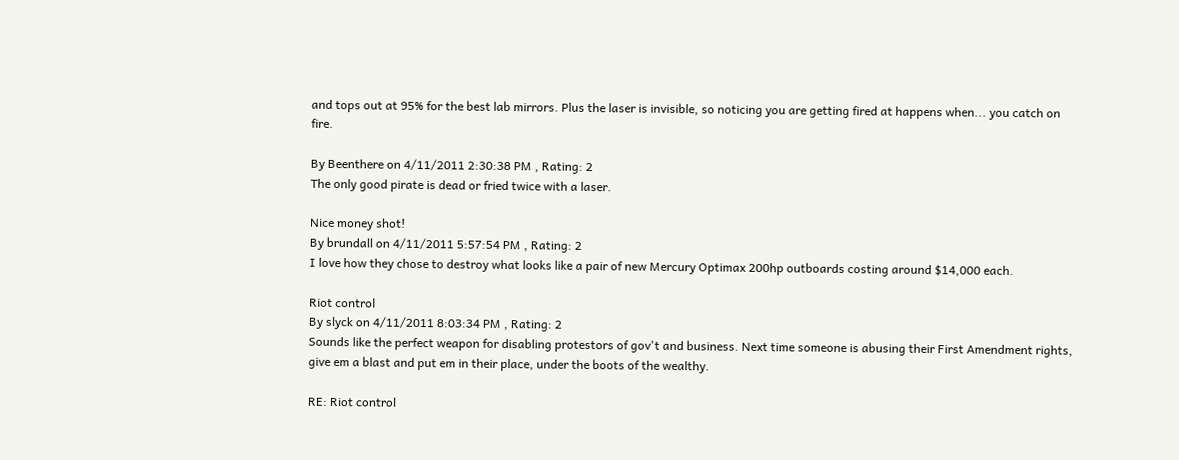and tops out at 95% for the best lab mirrors. Plus the laser is invisible, so noticing you are getting fired at happens when... you catch on fire.

By Beenthere on 4/11/2011 2:30:38 PM , Rating: 2
The only good pirate is dead or fried twice with a laser.

Nice money shot!
By brundall on 4/11/2011 5:57:54 PM , Rating: 2
I love how they chose to destroy what looks like a pair of new Mercury Optimax 200hp outboards costing around $14,000 each.

Riot control
By slyck on 4/11/2011 8:03:34 PM , Rating: 2
Sounds like the perfect weapon for disabling protestors of gov't and business. Next time someone is abusing their First Amendment rights, give em a blast and put em in their place, under the boots of the wealthy.

RE: Riot control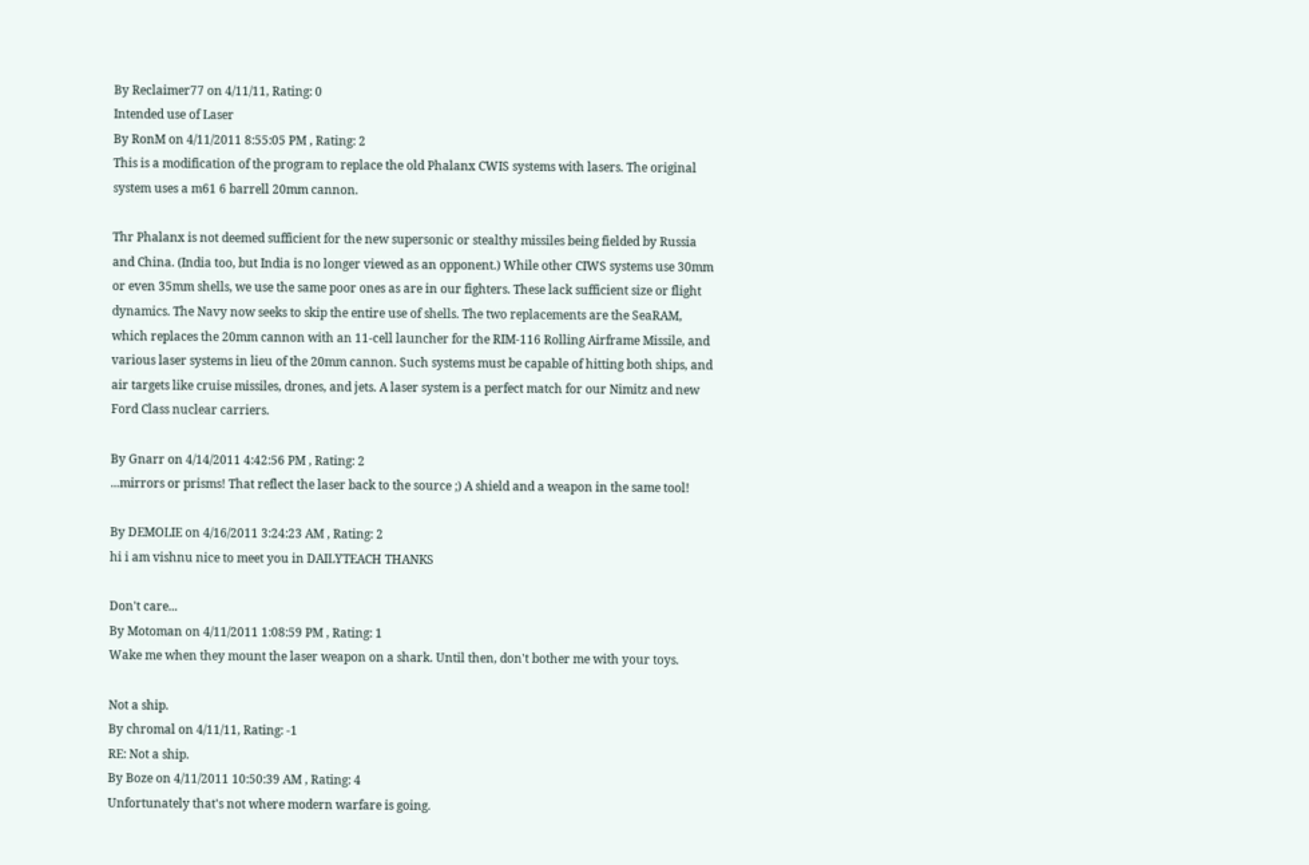By Reclaimer77 on 4/11/11, Rating: 0
Intended use of Laser
By RonM on 4/11/2011 8:55:05 PM , Rating: 2
This is a modification of the program to replace the old Phalanx CWIS systems with lasers. The original system uses a m61 6 barrell 20mm cannon.

Thr Phalanx is not deemed sufficient for the new supersonic or stealthy missiles being fielded by Russia and China. (India too, but India is no longer viewed as an opponent.) While other CIWS systems use 30mm or even 35mm shells, we use the same poor ones as are in our fighters. These lack sufficient size or flight dynamics. The Navy now seeks to skip the entire use of shells. The two replacements are the SeaRAM, which replaces the 20mm cannon with an 11-cell launcher for the RIM-116 Rolling Airframe Missile, and various laser systems in lieu of the 20mm cannon. Such systems must be capable of hitting both ships, and air targets like cruise missiles, drones, and jets. A laser system is a perfect match for our Nimitz and new Ford Class nuclear carriers.

By Gnarr on 4/14/2011 4:42:56 PM , Rating: 2
...mirrors or prisms! That reflect the laser back to the source ;) A shield and a weapon in the same tool!

By DEMOLIE on 4/16/2011 3:24:23 AM , Rating: 2
hi i am vishnu nice to meet you in DAILYTEACH THANKS

Don't care...
By Motoman on 4/11/2011 1:08:59 PM , Rating: 1
Wake me when they mount the laser weapon on a shark. Until then, don't bother me with your toys.

Not a ship.
By chromal on 4/11/11, Rating: -1
RE: Not a ship.
By Boze on 4/11/2011 10:50:39 AM , Rating: 4
Unfortunately that's not where modern warfare is going.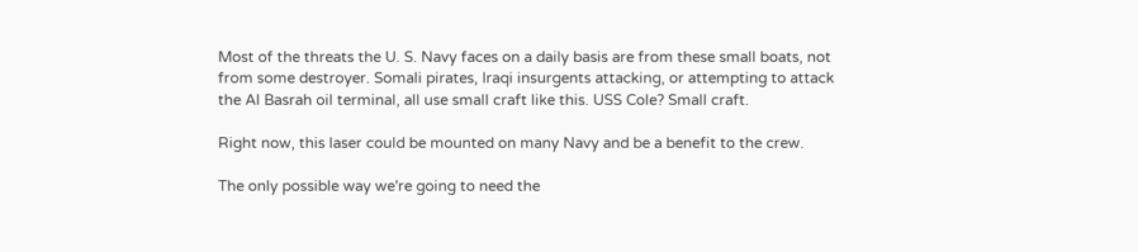Most of the threats the U. S. Navy faces on a daily basis are from these small boats, not from some destroyer. Somali pirates, Iraqi insurgents attacking, or attempting to attack the Al Basrah oil terminal, all use small craft like this. USS Cole? Small craft.

Right now, this laser could be mounted on many Navy and be a benefit to the crew.

The only possible way we're going to need the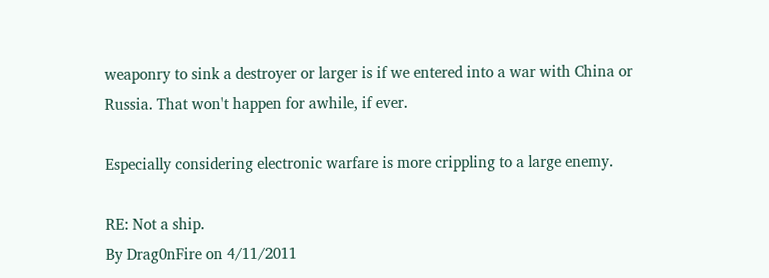weaponry to sink a destroyer or larger is if we entered into a war with China or Russia. That won't happen for awhile, if ever.

Especially considering electronic warfare is more crippling to a large enemy.

RE: Not a ship.
By Drag0nFire on 4/11/2011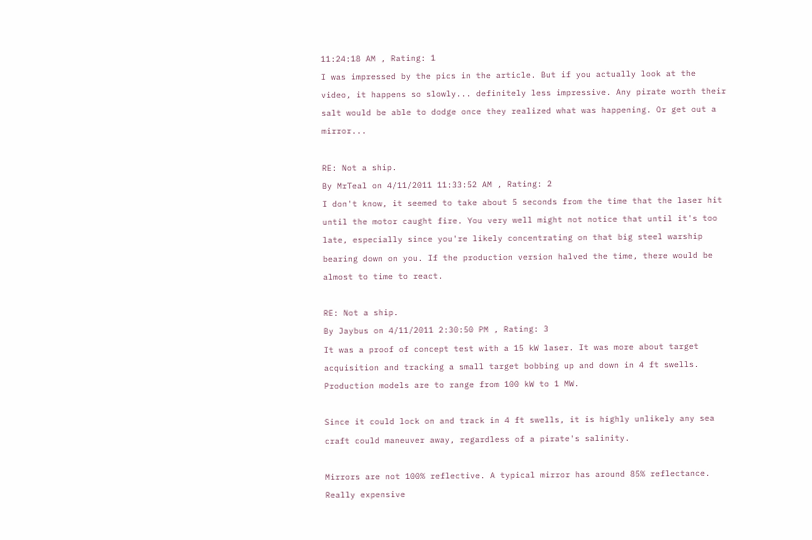11:24:18 AM , Rating: 1
I was impressed by the pics in the article. But if you actually look at the video, it happens so slowly... definitely less impressive. Any pirate worth their salt would be able to dodge once they realized what was happening. Or get out a mirror...

RE: Not a ship.
By MrTeal on 4/11/2011 11:33:52 AM , Rating: 2
I don't know, it seemed to take about 5 seconds from the time that the laser hit until the motor caught fire. You very well might not notice that until it's too late, especially since you're likely concentrating on that big steel warship bearing down on you. If the production version halved the time, there would be almost to time to react.

RE: Not a ship.
By Jaybus on 4/11/2011 2:30:50 PM , Rating: 3
It was a proof of concept test with a 15 kW laser. It was more about target acquisition and tracking a small target bobbing up and down in 4 ft swells. Production models are to range from 100 kW to 1 MW.

Since it could lock on and track in 4 ft swells, it is highly unlikely any sea craft could maneuver away, regardless of a pirate's salinity.

Mirrors are not 100% reflective. A typical mirror has around 85% reflectance. Really expensive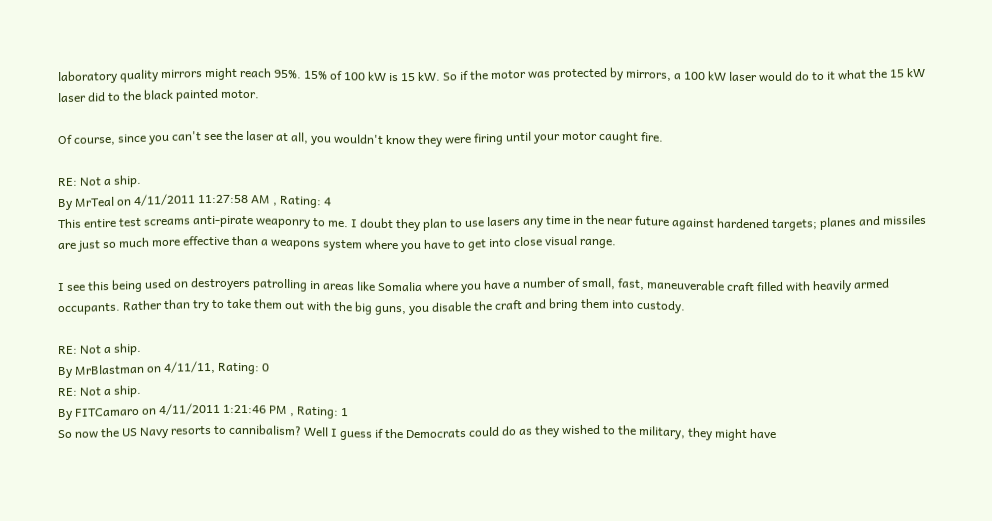laboratory quality mirrors might reach 95%. 15% of 100 kW is 15 kW. So if the motor was protected by mirrors, a 100 kW laser would do to it what the 15 kW laser did to the black painted motor.

Of course, since you can't see the laser at all, you wouldn't know they were firing until your motor caught fire.

RE: Not a ship.
By MrTeal on 4/11/2011 11:27:58 AM , Rating: 4
This entire test screams anti-pirate weaponry to me. I doubt they plan to use lasers any time in the near future against hardened targets; planes and missiles are just so much more effective than a weapons system where you have to get into close visual range.

I see this being used on destroyers patrolling in areas like Somalia where you have a number of small, fast, maneuverable craft filled with heavily armed occupants. Rather than try to take them out with the big guns, you disable the craft and bring them into custody.

RE: Not a ship.
By MrBlastman on 4/11/11, Rating: 0
RE: Not a ship.
By FITCamaro on 4/11/2011 1:21:46 PM , Rating: 1
So now the US Navy resorts to cannibalism? Well I guess if the Democrats could do as they wished to the military, they might have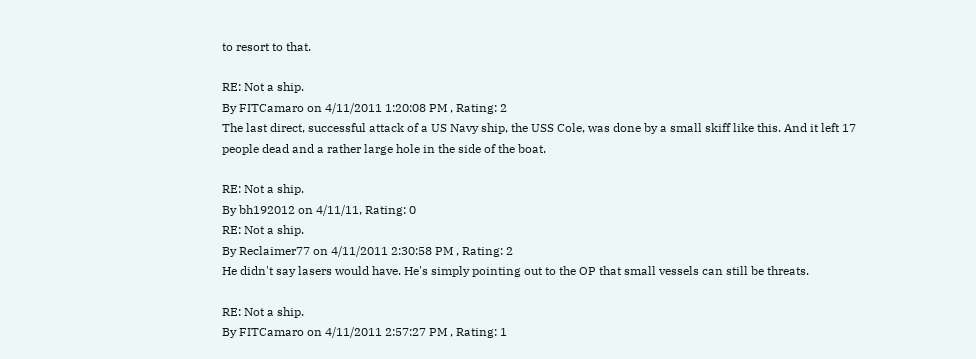to resort to that.

RE: Not a ship.
By FITCamaro on 4/11/2011 1:20:08 PM , Rating: 2
The last direct, successful attack of a US Navy ship, the USS Cole, was done by a small skiff like this. And it left 17 people dead and a rather large hole in the side of the boat.

RE: Not a ship.
By bh192012 on 4/11/11, Rating: 0
RE: Not a ship.
By Reclaimer77 on 4/11/2011 2:30:58 PM , Rating: 2
He didn't say lasers would have. He's simply pointing out to the OP that small vessels can still be threats.

RE: Not a ship.
By FITCamaro on 4/11/2011 2:57:27 PM , Rating: 1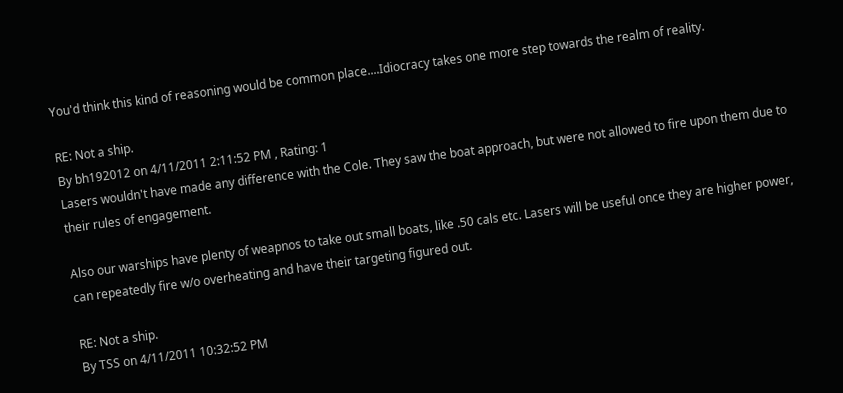You'd think this kind of reasoning would be common place....Idiocracy takes one more step towards the realm of reality.

RE: Not a ship.
By bh192012 on 4/11/2011 2:11:52 PM , Rating: 1
Lasers wouldn't have made any difference with the Cole. They saw the boat approach, but were not allowed to fire upon them due to their rules of engagement.

Also our warships have plenty of weapnos to take out small boats, like .50 cals etc. Lasers will be useful once they are higher power, can repeatedly fire w/o overheating and have their targeting figured out.

RE: Not a ship.
By TSS on 4/11/2011 10:32:52 PM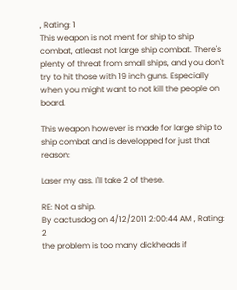, Rating: 1
This weapon is not ment for ship to ship combat, atleast not large ship combat. There's plenty of threat from small ships, and you don't try to hit those with 19 inch guns. Especially when you might want to not kill the people on board.

This weapon however is made for large ship to ship combat and is developped for just that reason:

Laser my ass. I'll take 2 of these.

RE: Not a ship.
By cactusdog on 4/12/2011 2:00:44 AM , Rating: 2
the problem is too many dickheads if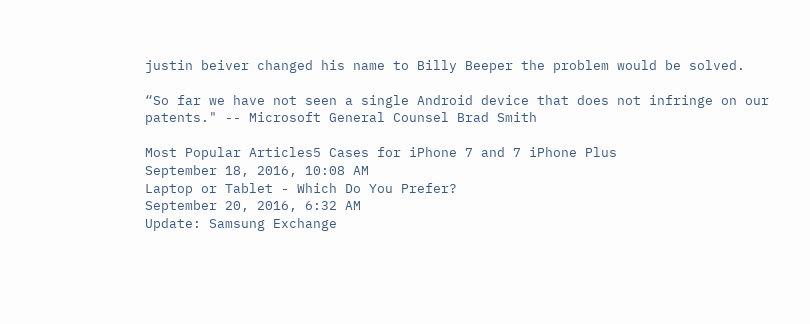justin beiver changed his name to Billy Beeper the problem would be solved.

“So far we have not seen a single Android device that does not infringe on our patents." -- Microsoft General Counsel Brad Smith

Most Popular Articles5 Cases for iPhone 7 and 7 iPhone Plus
September 18, 2016, 10:08 AM
Laptop or Tablet - Which Do You Prefer?
September 20, 2016, 6:32 AM
Update: Samsung Exchange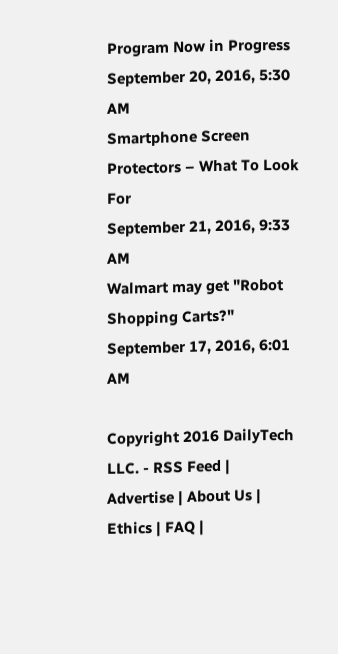Program Now in Progress
September 20, 2016, 5:30 AM
Smartphone Screen Protectors – What To Look For
September 21, 2016, 9:33 AM
Walmart may get "Robot Shopping Carts?"
September 17, 2016, 6:01 AM

Copyright 2016 DailyTech LLC. - RSS Feed | Advertise | About Us | Ethics | FAQ |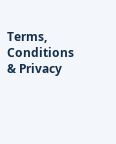Terms, Conditions & Privacy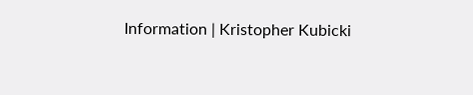Information | Kristopher Kubicki